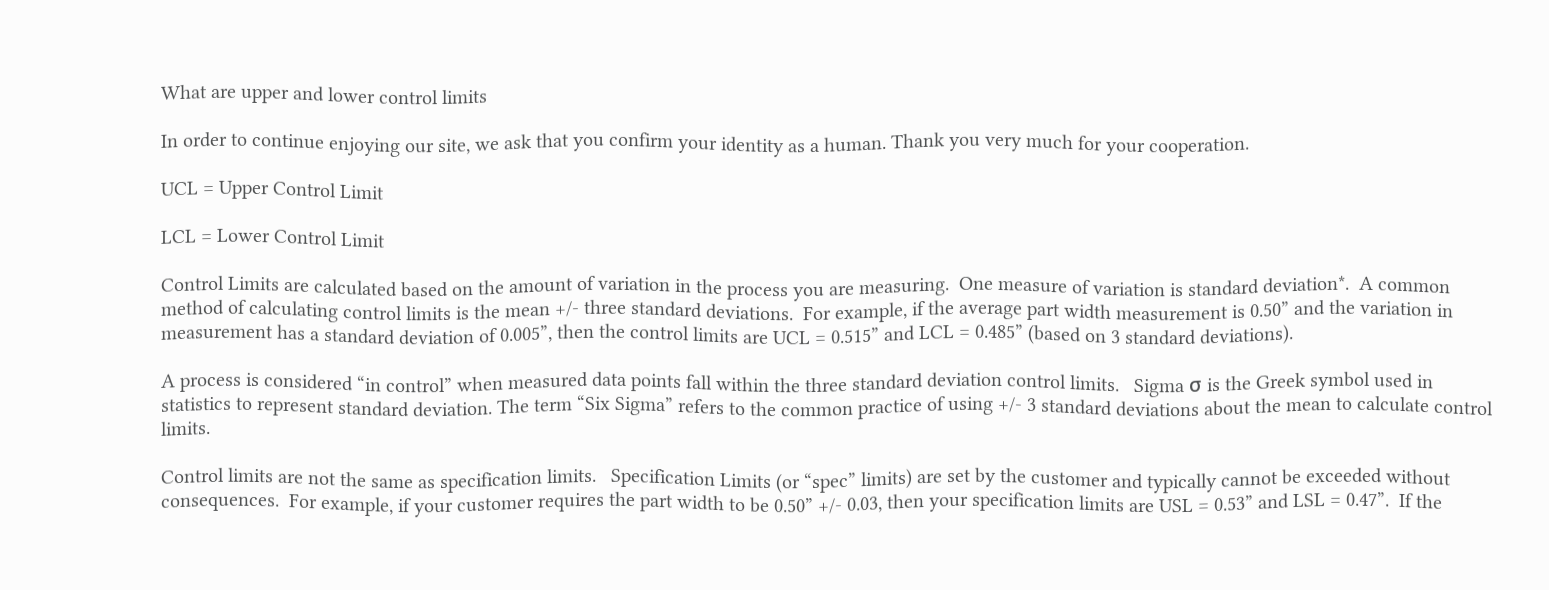What are upper and lower control limits

In order to continue enjoying our site, we ask that you confirm your identity as a human. Thank you very much for your cooperation.

UCL = Upper Control Limit

LCL = Lower Control Limit

Control Limits are calculated based on the amount of variation in the process you are measuring.  One measure of variation is standard deviation*.  A common method of calculating control limits is the mean +/- three standard deviations.  For example, if the average part width measurement is 0.50” and the variation in measurement has a standard deviation of 0.005”, then the control limits are UCL = 0.515” and LCL = 0.485” (based on 3 standard deviations).

A process is considered “in control” when measured data points fall within the three standard deviation control limits.   Sigma σ is the Greek symbol used in statistics to represent standard deviation. The term “Six Sigma” refers to the common practice of using +/- 3 standard deviations about the mean to calculate control limits.

Control limits are not the same as specification limits.   Specification Limits (or “spec” limits) are set by the customer and typically cannot be exceeded without consequences.  For example, if your customer requires the part width to be 0.50” +/- 0.03, then your specification limits are USL = 0.53” and LSL = 0.47”.  If the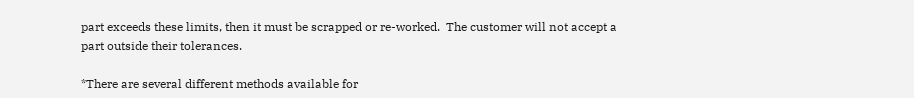part exceeds these limits, then it must be scrapped or re-worked.  The customer will not accept a part outside their tolerances.

*There are several different methods available for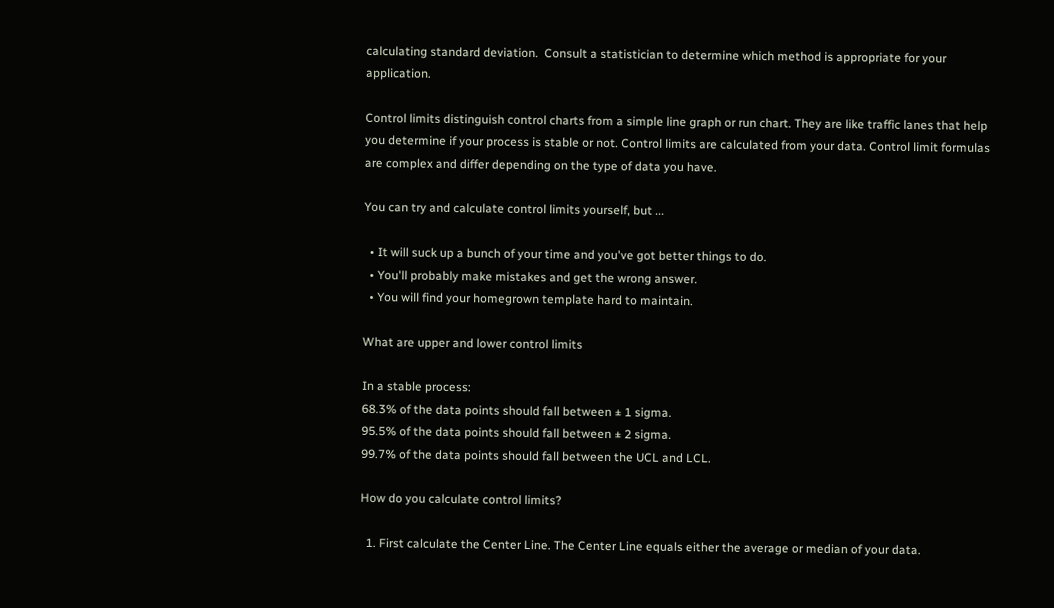calculating standard deviation.  Consult a statistician to determine which method is appropriate for your application.

Control limits distinguish control charts from a simple line graph or run chart. They are like traffic lanes that help you determine if your process is stable or not. Control limits are calculated from your data. Control limit formulas are complex and differ depending on the type of data you have.

You can try and calculate control limits yourself, but ...

  • It will suck up a bunch of your time and you've got better things to do.
  • You'll probably make mistakes and get the wrong answer.
  • You will find your homegrown template hard to maintain.

What are upper and lower control limits

In a stable process:
68.3% of the data points should fall between ± 1 sigma.
95.5% of the data points should fall between ± 2 sigma.
99.7% of the data points should fall between the UCL and LCL.

How do you calculate control limits?

  1. First calculate the Center Line. The Center Line equals either the average or median of your data.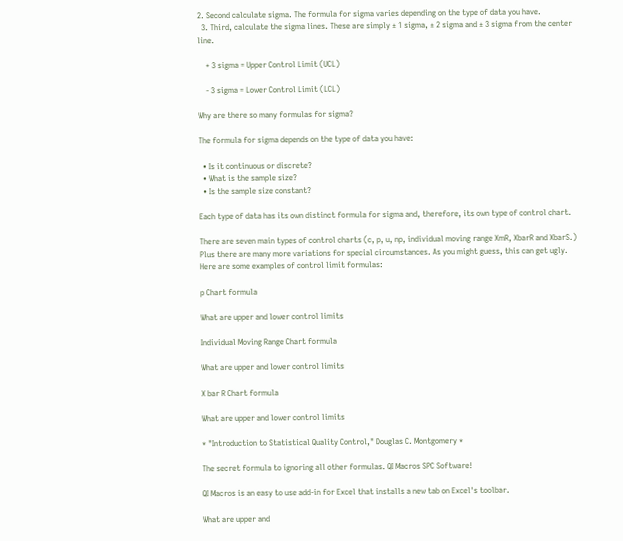2. Second calculate sigma. The formula for sigma varies depending on the type of data you have.
  3. Third, calculate the sigma lines. These are simply ± 1 sigma, ± 2 sigma and ± 3 sigma from the center line.

    + 3 sigma = Upper Control Limit (UCL)

    - 3 sigma = Lower Control Limit (LCL)

Why are there so many formulas for sigma?

The formula for sigma depends on the type of data you have:

  • Is it continuous or discrete?
  • What is the sample size?
  • Is the sample size constant?

Each type of data has its own distinct formula for sigma and, therefore, its own type of control chart.

There are seven main types of control charts (c, p, u, np, individual moving range XmR, XbarR and XbarS.) Plus there are many more variations for special circumstances. As you might guess, this can get ugly. Here are some examples of control limit formulas:

p Chart formula

What are upper and lower control limits

Individual Moving Range Chart formula

What are upper and lower control limits

X bar R Chart formula

What are upper and lower control limits

* "Introduction to Statistical Quality Control," Douglas C. Montgomery *

The secret formula to ignoring all other formulas. QI Macros SPC Software!

QI Macros is an easy to use add-in for Excel that installs a new tab on Excel's toolbar.

What are upper and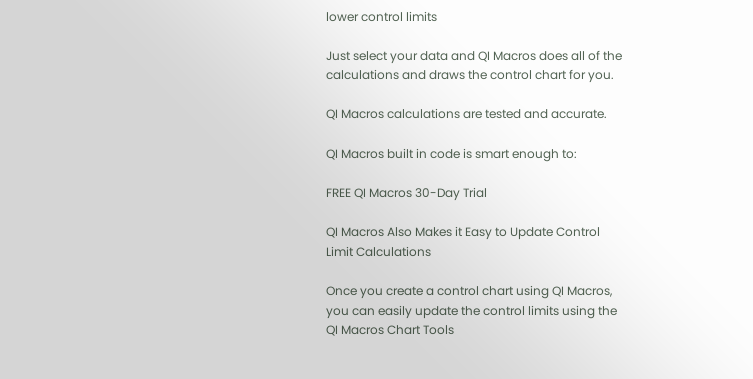lower control limits

Just select your data and QI Macros does all of the calculations and draws the control chart for you.

QI Macros calculations are tested and accurate.

QI Macros built in code is smart enough to:

FREE QI Macros 30-Day Trial

QI Macros Also Makes it Easy to Update Control Limit Calculations

Once you create a control chart using QI Macros, you can easily update the control limits using the QI Macros Chart Tools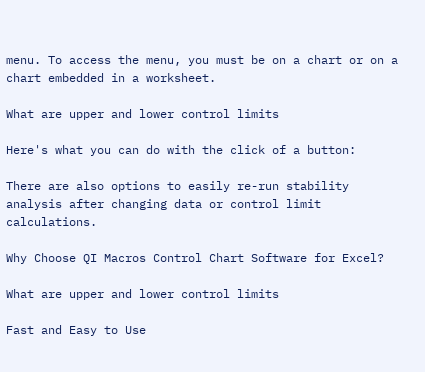menu. To access the menu, you must be on a chart or on a chart embedded in a worksheet.

What are upper and lower control limits

Here's what you can do with the click of a button:

There are also options to easily re-run stability analysis after changing data or control limit calculations.

Why Choose QI Macros Control Chart Software for Excel?

What are upper and lower control limits

Fast and Easy to Use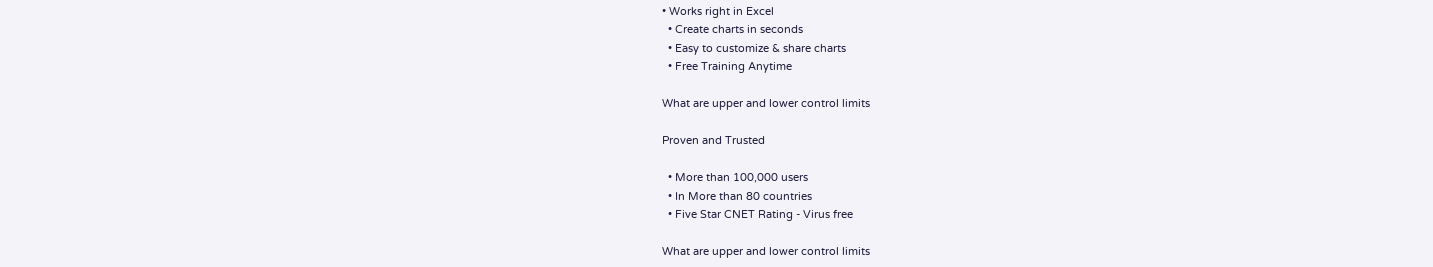• Works right in Excel
  • Create charts in seconds
  • Easy to customize & share charts
  • Free Training Anytime

What are upper and lower control limits

Proven and Trusted

  • More than 100,000 users
  • In More than 80 countries
  • Five Star CNET Rating - Virus free

What are upper and lower control limits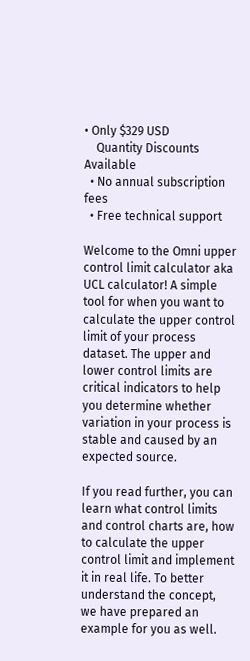• Only $329 USD
    Quantity Discounts Available
  • No annual subscription fees
  • Free technical support

Welcome to the Omni upper control limit calculator aka UCL calculator! A simple tool for when you want to calculate the upper control limit of your process dataset. The upper and lower control limits are critical indicators to help you determine whether variation in your process is stable and caused by an expected source.

If you read further, you can learn what control limits and control charts are, how to calculate the upper control limit and implement it in real life. To better understand the concept, we have prepared an example for you as well.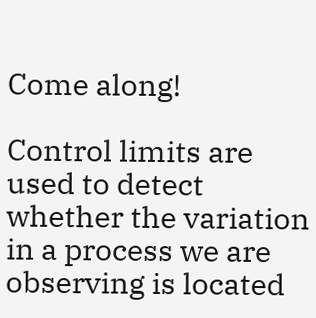Come along!

Control limits are used to detect whether the variation in a process we are observing is located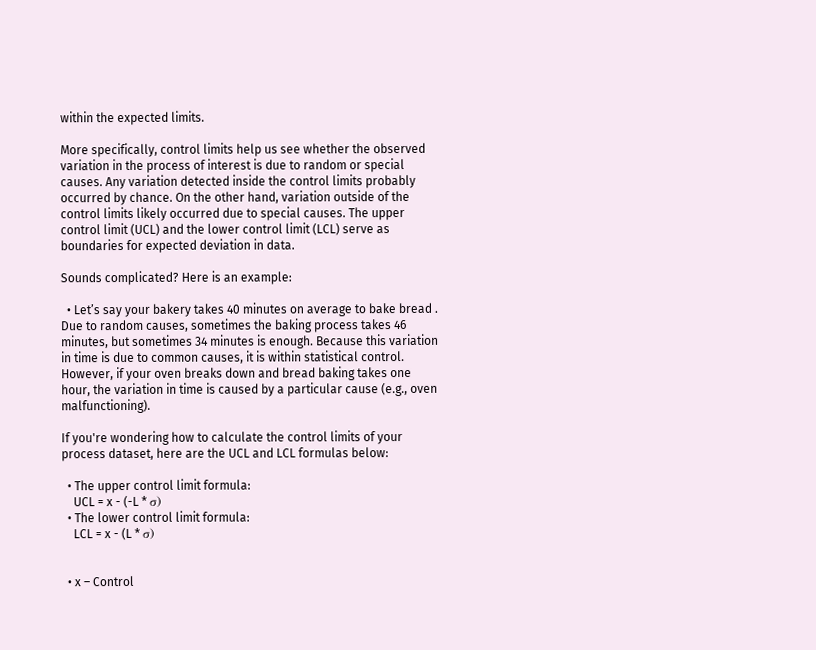within the expected limits.

More specifically, control limits help us see whether the observed variation in the process of interest is due to random or special causes. Any variation detected inside the control limits probably occurred by chance. On the other hand, variation outside of the control limits likely occurred due to special causes. The upper control limit (UCL) and the lower control limit (LCL) serve as boundaries for expected deviation in data.

Sounds complicated? Here is an example:

  • Let’s say your bakery takes 40 minutes on average to bake bread . Due to random causes, sometimes the baking process takes 46 minutes, but sometimes 34 minutes is enough. Because this variation in time is due to common causes, it is within statistical control. However, if your oven breaks down and bread baking takes one hour, the variation in time is caused by a particular cause (e.g., oven malfunctioning).

If you're wondering how to calculate the control limits of your process dataset, here are the UCL and LCL formulas below:

  • The upper control limit formula:
    UCL = x - (-L * σ)
  • The lower control limit formula:
    LCL = x - (L * σ)


  • x – Control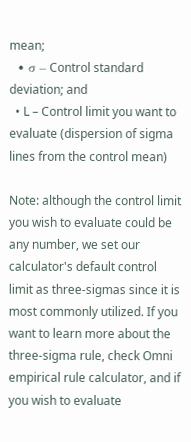mean;
  • σ – Control standard deviation; and
  • L – Control limit you want to evaluate (dispersion of sigma lines from the control mean)

Note: although the control limit you wish to evaluate could be any number, we set our calculator's default control limit as three-sigmas since it is most commonly utilized. If you want to learn more about the three-sigma rule, check Omni empirical rule calculator, and if you wish to evaluate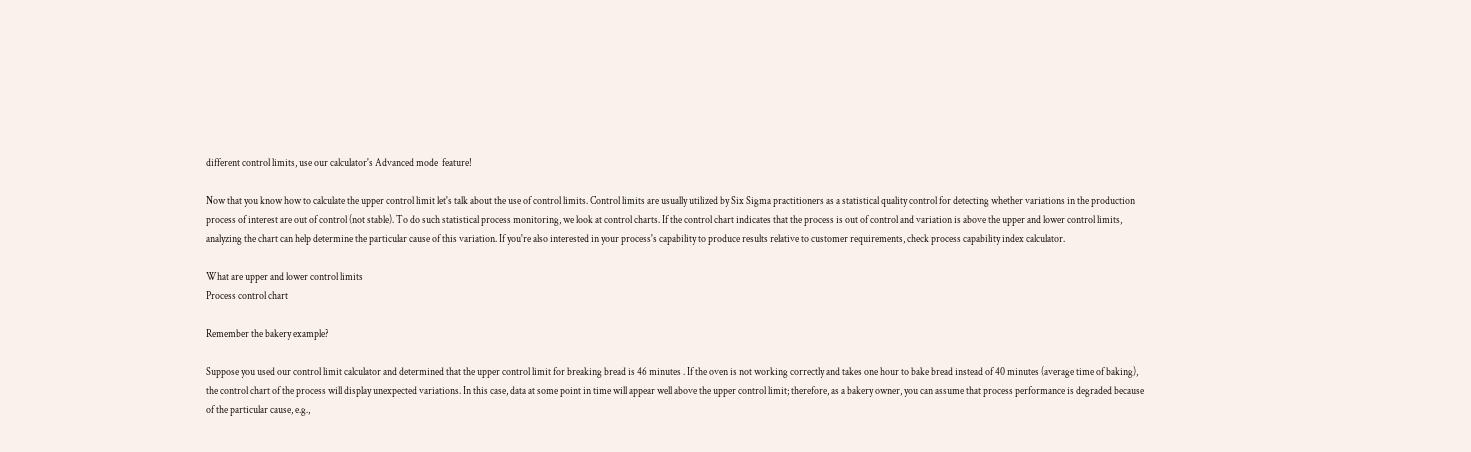different control limits, use our calculator's Advanced mode  feature!

Now that you know how to calculate the upper control limit let's talk about the use of control limits. Control limits are usually utilized by Six Sigma practitioners as a statistical quality control for detecting whether variations in the production process of interest are out of control (not stable). To do such statistical process monitoring, we look at control charts. If the control chart indicates that the process is out of control and variation is above the upper and lower control limits, analyzing the chart can help determine the particular cause of this variation. If you're also interested in your process's capability to produce results relative to customer requirements, check process capability index calculator.

What are upper and lower control limits
Process control chart

Remember the bakery example?

Suppose you used our control limit calculator and determined that the upper control limit for breaking bread is 46 minutes . If the oven is not working correctly and takes one hour to bake bread instead of 40 minutes (average time of baking), the control chart of the process will display unexpected variations. In this case, data at some point in time will appear well above the upper control limit; therefore, as a bakery owner, you can assume that process performance is degraded because of the particular cause, e.g.,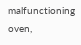malfunctioning oven,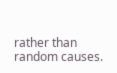rather than random causes.